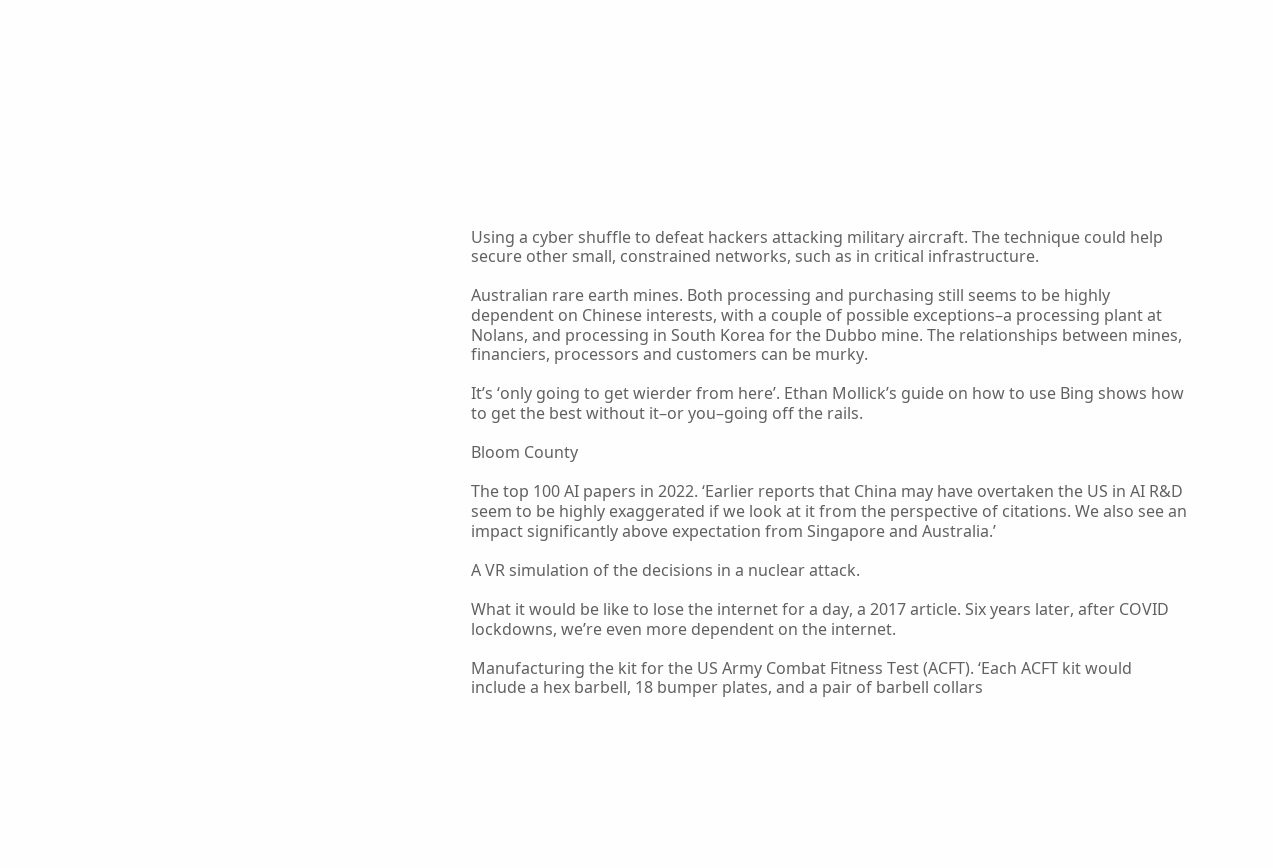Using a cyber shuffle to defeat hackers attacking military aircraft. The technique could help secure other small, constrained networks, such as in critical infrastructure.

Australian rare earth mines. Both processing and purchasing still seems to be highly dependent on Chinese interests, with a couple of possible exceptions–a processing plant at Nolans, and processing in South Korea for the Dubbo mine. The relationships between mines, financiers, processors and customers can be murky.

It’s ‘only going to get wierder from here’. Ethan Mollick’s guide on how to use Bing shows how to get the best without it–or you–going off the rails.

Bloom County

The top 100 AI papers in 2022. ‘Earlier reports that China may have overtaken the US in AI R&D seem to be highly exaggerated if we look at it from the perspective of citations. We also see an impact significantly above expectation from Singapore and Australia.’

A VR simulation of the decisions in a nuclear attack.

What it would be like to lose the internet for a day, a 2017 article. Six years later, after COVID lockdowns, we’re even more dependent on the internet.

Manufacturing the kit for the US Army Combat Fitness Test (ACFT). ‘Each ACFT kit would include a hex barbell, 18 bumper plates, and a pair of barbell collars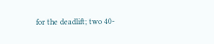for the deadlift; two 40-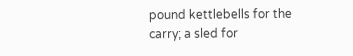pound kettlebells for the carry; a sled for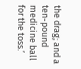the drag; and a ten-pound medicine ball for the toss.’